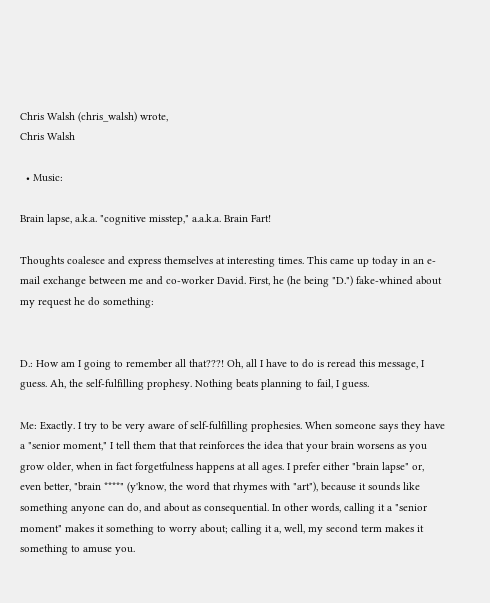Chris Walsh (chris_walsh) wrote,
Chris Walsh

  • Music:

Brain lapse, a.k.a. "cognitive misstep," a.a.k.a. Brain Fart!

Thoughts coalesce and express themselves at interesting times. This came up today in an e-mail exchange between me and co-worker David. First, he (he being "D.") fake-whined about my request he do something:


D.: How am I going to remember all that???! Oh, all I have to do is reread this message, I guess. Ah, the self-fulfilling prophesy. Nothing beats planning to fail, I guess.

Me: Exactly. I try to be very aware of self-fulfilling prophesies. When someone says they have a "senior moment," I tell them that that reinforces the idea that your brain worsens as you grow older, when in fact forgetfulness happens at all ages. I prefer either "brain lapse" or, even better, "brain ****" (y'know, the word that rhymes with "art"), because it sounds like something anyone can do, and about as consequential. In other words, calling it a "senior moment" makes it something to worry about; calling it a, well, my second term makes it something to amuse you.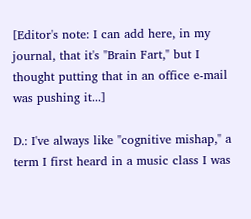[Editor's note: I can add here, in my journal, that it's "Brain Fart," but I thought putting that in an office e-mail was pushing it...]

D.: I've always like "cognitive mishap," a term I first heard in a music class I was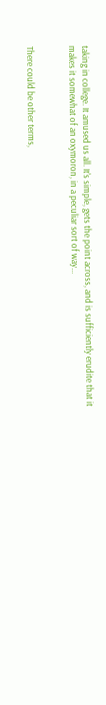taking in college. It amused us all. It's simple, gets the point across, and is sufficiently erudite that it makes it somewhat of an oxymoron, in a peculiar sort of way...


There could be other terms,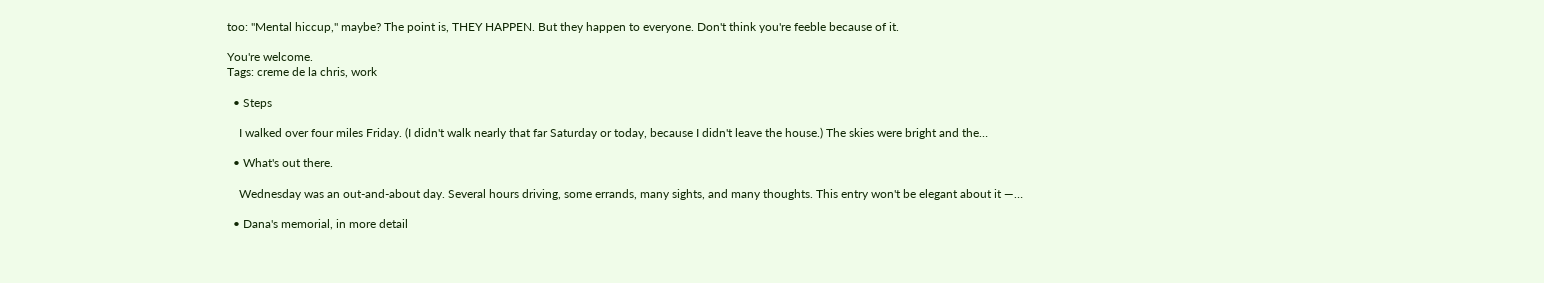too: "Mental hiccup," maybe? The point is, THEY HAPPEN. But they happen to everyone. Don't think you're feeble because of it.

You're welcome.
Tags: creme de la chris, work

  • Steps

    I walked over four miles Friday. (I didn't walk nearly that far Saturday or today, because I didn't leave the house.) The skies were bright and the…

  • What's out there.

    Wednesday was an out-and-about day. Several hours driving, some errands, many sights, and many thoughts. This entry won't be elegant about it —…

  • Dana's memorial, in more detail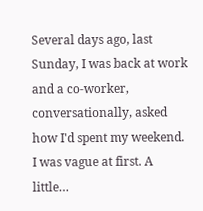Several days ago, last Sunday, I was back at work and a co-worker, conversationally, asked how I'd spent my weekend. I was vague at first. A little…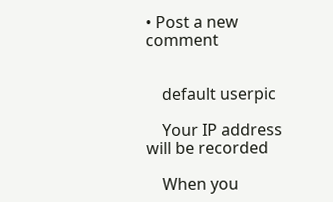• Post a new comment


    default userpic

    Your IP address will be recorded

    When you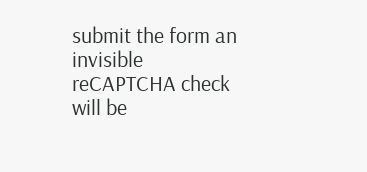submit the form an invisible reCAPTCHA check will be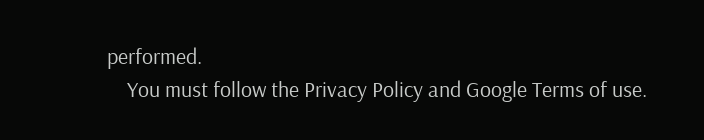performed.
    You must follow the Privacy Policy and Google Terms of use.